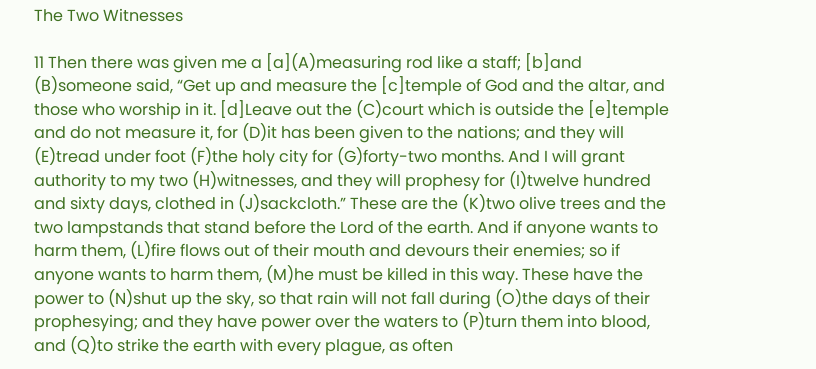The Two Witnesses

11 Then there was given me a [a](A)measuring rod like a staff; [b]and (B)someone said, “Get up and measure the [c]temple of God and the altar, and those who worship in it. [d]Leave out the (C)court which is outside the [e]temple and do not measure it, for (D)it has been given to the nations; and they will (E)tread under foot (F)the holy city for (G)forty-two months. And I will grant authority to my two (H)witnesses, and they will prophesy for (I)twelve hundred and sixty days, clothed in (J)sackcloth.” These are the (K)two olive trees and the two lampstands that stand before the Lord of the earth. And if anyone wants to harm them, (L)fire flows out of their mouth and devours their enemies; so if anyone wants to harm them, (M)he must be killed in this way. These have the power to (N)shut up the sky, so that rain will not fall during (O)the days of their prophesying; and they have power over the waters to (P)turn them into blood, and (Q)to strike the earth with every plague, as often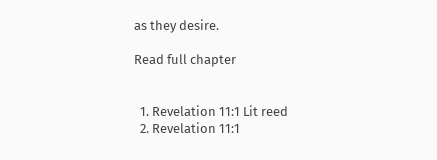as they desire.

Read full chapter


  1. Revelation 11:1 Lit reed
  2. Revelation 11:1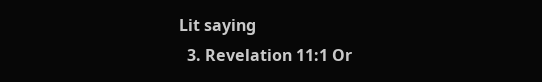Lit saying
  3. Revelation 11:1 Or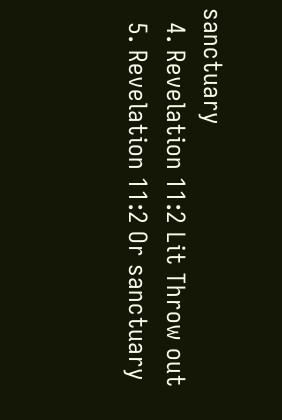sanctuary
  4. Revelation 11:2 Lit Throw out
  5. Revelation 11:2 Or sanctuary